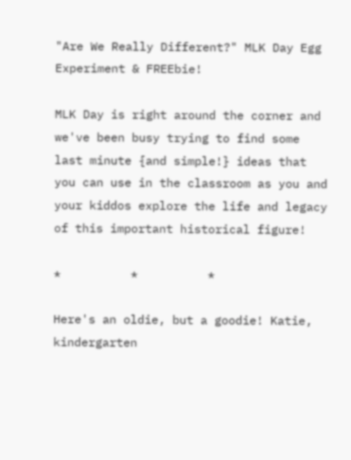"Are We Really Different?" MLK Day Egg Experiment & FREEbie!

MLK Day is right around the corner and we've been busy trying to find some last minute {and simple!} ideas that you can use in the classroom as you and your kiddos explore the life and legacy of this important historical figure!

*          *          *

Here's an oldie, but a goodie! Katie, kindergarten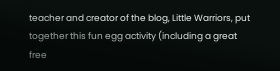teacher and creator of the blog, Little Warriors, put together this fun egg activity (including a great free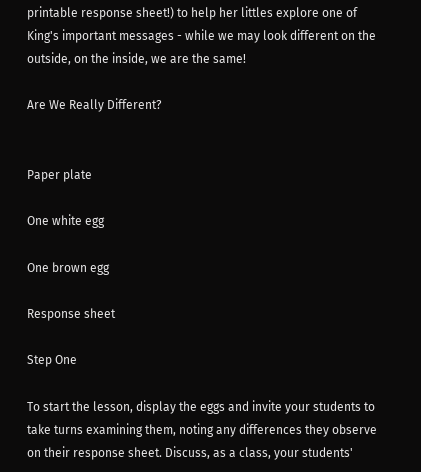printable response sheet!) to help her littles explore one of King's important messages - while we may look different on the outside, on the inside, we are the same!

Are We Really Different?


Paper plate

One white egg

One brown egg

Response sheet

Step One

To start the lesson, display the eggs and invite your students to take turns examining them, noting any differences they observe on their response sheet. Discuss, as a class, your students'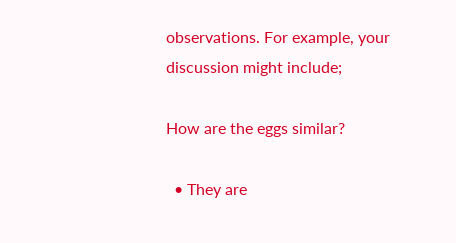observations. For example, your discussion might include;

How are the eggs similar?

  • They are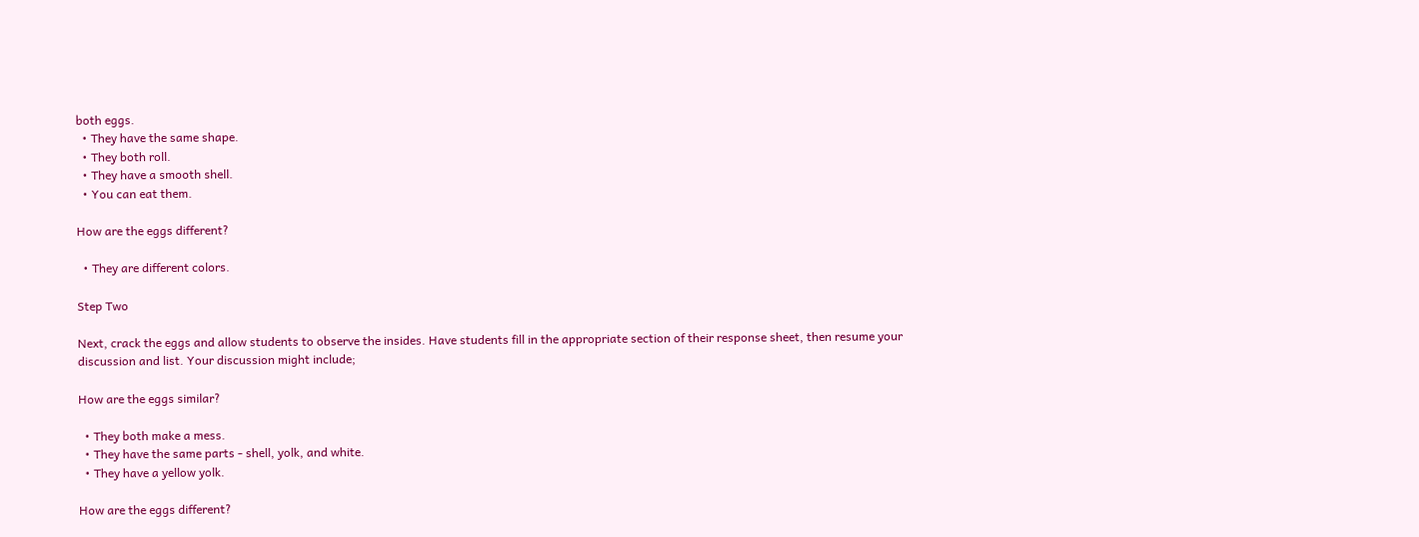both eggs.
  • They have the same shape.
  • They both roll.
  • They have a smooth shell.
  • You can eat them.

How are the eggs different?

  • They are different colors.

Step Two

Next, crack the eggs and allow students to observe the insides. Have students fill in the appropriate section of their response sheet, then resume your discussion and list. Your discussion might include;

How are the eggs similar?

  • They both make a mess.
  • They have the same parts - shell, yolk, and white.
  • They have a yellow yolk.

How are the eggs different?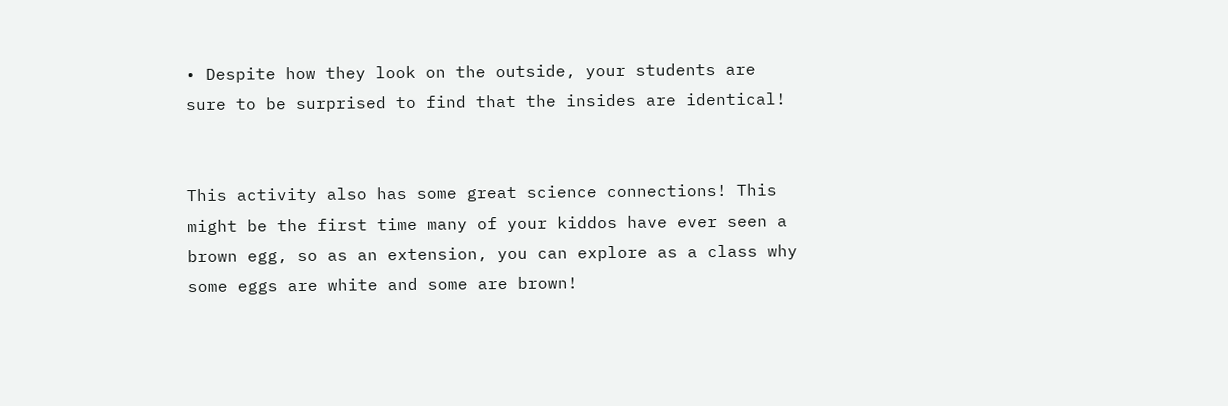• Despite how they look on the outside, your students are sure to be surprised to find that the insides are identical!


This activity also has some great science connections! This might be the first time many of your kiddos have ever seen a brown egg, so as an extension, you can explore as a class why some eggs are white and some are brown!